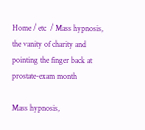Home / etc  / Mass hypnosis, the vanity of charity and pointing the finger back at prostate-exam month

Mass hypnosis,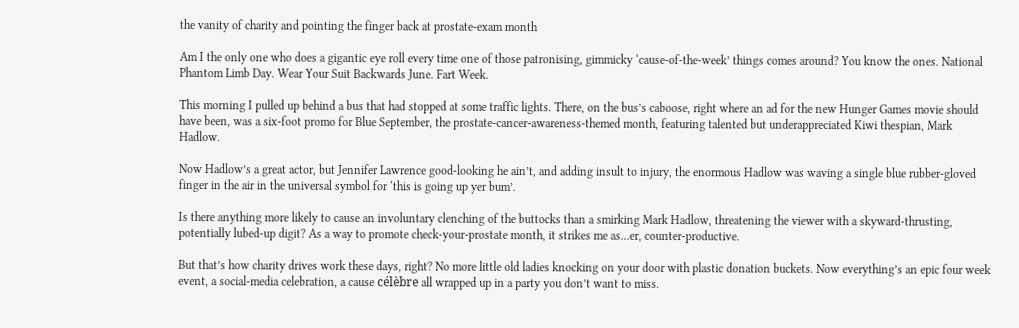the vanity of charity and pointing the finger back at prostate-exam month

Am I the only one who does a gigantic eye roll every time one of those patronising, gimmicky ‘cause-of-the-week’ things comes around? You know the ones. National Phantom Limb Day. Wear Your Suit Backwards June. Fart Week.

This morning I pulled up behind a bus that had stopped at some traffic lights. There, on the bus’s caboose, right where an ad for the new Hunger Games movie should have been, was a six-foot promo for Blue September, the prostate-cancer-awareness-themed month, featuring talented but underappreciated Kiwi thespian, Mark Hadlow.

Now Hadlow’s a great actor, but Jennifer Lawrence good-looking he ain’t, and adding insult to injury, the enormous Hadlow was waving a single blue rubber-gloved finger in the air in the universal symbol for ‘this is going up yer bum’.

Is there anything more likely to cause an involuntary clenching of the buttocks than a smirking Mark Hadlow, threatening the viewer with a skyward-thrusting, potentially lubed-up digit? As a way to promote check-your-prostate month, it strikes me as…er, counter-productive.

But that’s how charity drives work these days, right? No more little old ladies knocking on your door with plastic donation buckets. Now everything’s an epic four week event, a social-media celebration, a cause célèbre all wrapped up in a party you don’t want to miss.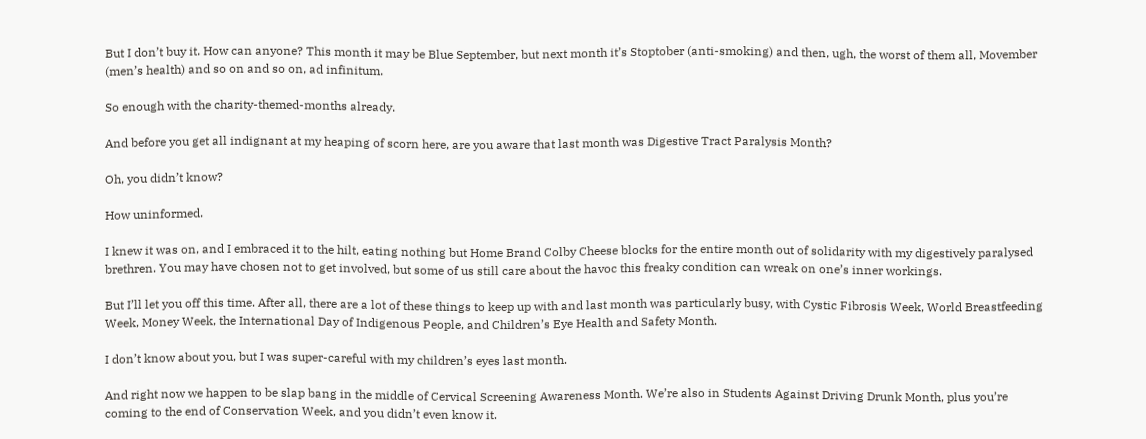But I don’t buy it. How can anyone? This month it may be Blue September, but next month it’s Stoptober (anti-smoking) and then, ugh, the worst of them all, Movember (men’s health) and so on and so on, ad infinitum.

So enough with the charity-themed-months already.

And before you get all indignant at my heaping of scorn here, are you aware that last month was Digestive Tract Paralysis Month?

Oh, you didn’t know?

How uninformed.

I knew it was on, and I embraced it to the hilt, eating nothing but Home Brand Colby Cheese blocks for the entire month out of solidarity with my digestively paralysed brethren. You may have chosen not to get involved, but some of us still care about the havoc this freaky condition can wreak on one’s inner workings.

But I’ll let you off this time. After all, there are a lot of these things to keep up with and last month was particularly busy, with Cystic Fibrosis Week, World Breastfeeding Week, Money Week, the International Day of Indigenous People, and Children’s Eye Health and Safety Month.

I don’t know about you, but I was super-careful with my children’s eyes last month.

And right now we happen to be slap bang in the middle of Cervical Screening Awareness Month. We’re also in Students Against Driving Drunk Month, plus you’re coming to the end of Conservation Week, and you didn’t even know it.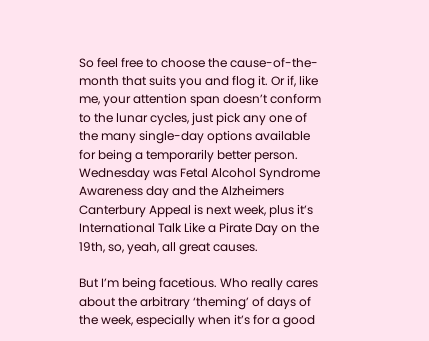So feel free to choose the cause-of-the-month that suits you and flog it. Or if, like me, your attention span doesn’t conform to the lunar cycles, just pick any one of the many single-day options available for being a temporarily better person. Wednesday was Fetal Alcohol Syndrome Awareness day and the Alzheimers Canterbury Appeal is next week, plus it’s International Talk Like a Pirate Day on the 19th, so, yeah, all great causes.

But I’m being facetious. Who really cares about the arbitrary ‘theming’ of days of the week, especially when it’s for a good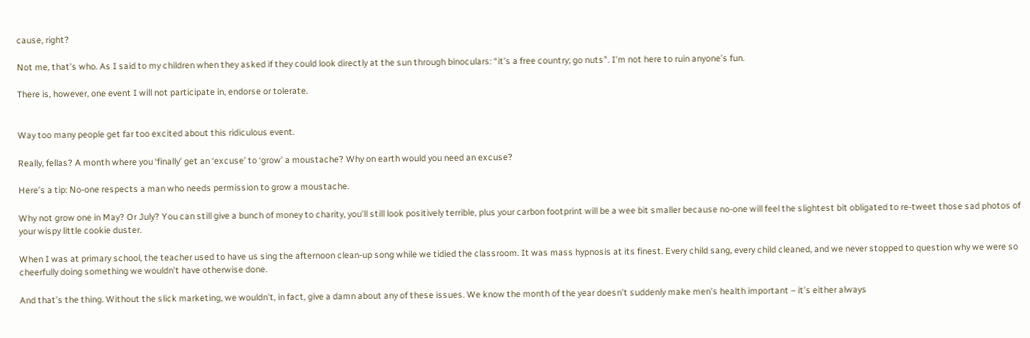cause, right?

Not me, that’s who. As I said to my children when they asked if they could look directly at the sun through binoculars: “it’s a free country; go nuts”. I’m not here to ruin anyone’s fun.

There is, however, one event I will not participate in, endorse or tolerate.


Way too many people get far too excited about this ridiculous event.

Really, fellas? A month where you ‘finally’ get an ‘excuse’ to ‘grow’ a moustache? Why on earth would you need an excuse?

Here’s a tip: No-one respects a man who needs permission to grow a moustache.

Why not grow one in May? Or July? You can still give a bunch of money to charity, you’ll still look positively terrible, plus your carbon footprint will be a wee bit smaller because no-one will feel the slightest bit obligated to re-tweet those sad photos of your wispy little cookie duster.

When I was at primary school, the teacher used to have us sing the afternoon clean-up song while we tidied the classroom. It was mass hypnosis at its finest. Every child sang, every child cleaned, and we never stopped to question why we were so cheerfully doing something we wouldn’t have otherwise done.

And that’s the thing. Without the slick marketing, we wouldn’t, in fact, give a damn about any of these issues. We know the month of the year doesn’t suddenly make men’s health important – it’s either always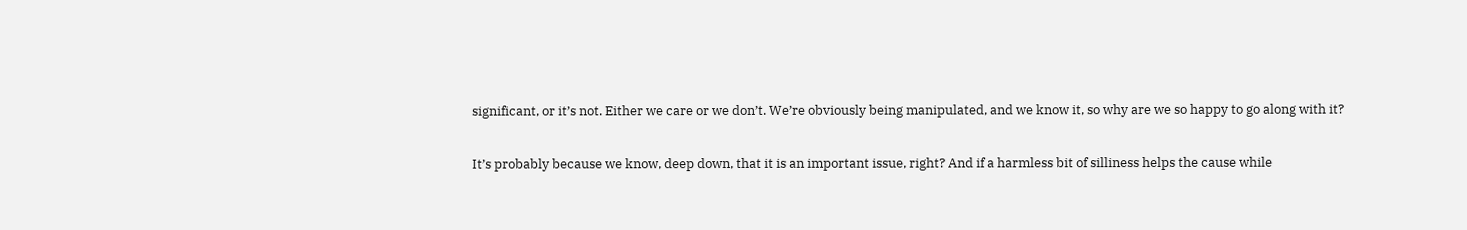significant, or it’s not. Either we care or we don’t. We’re obviously being manipulated, and we know it, so why are we so happy to go along with it?

It’s probably because we know, deep down, that it is an important issue, right? And if a harmless bit of silliness helps the cause while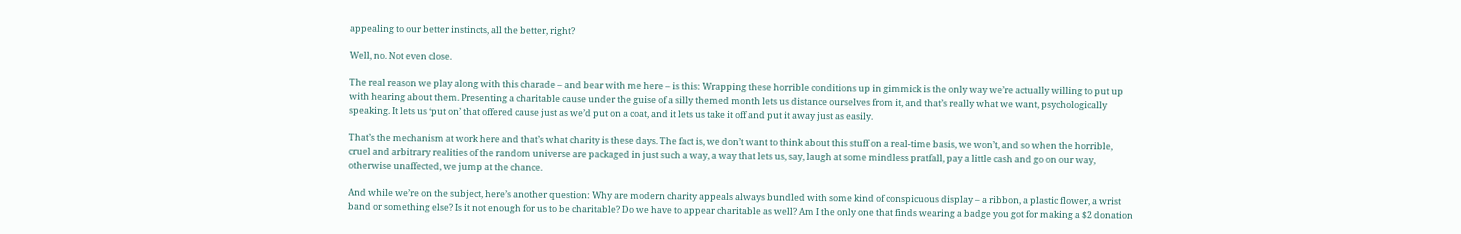appealing to our better instincts, all the better, right?

Well, no. Not even close.

The real reason we play along with this charade – and bear with me here – is this: Wrapping these horrible conditions up in gimmick is the only way we’re actually willing to put up with hearing about them. Presenting a charitable cause under the guise of a silly themed month lets us distance ourselves from it, and that’s really what we want, psychologically speaking. It lets us ‘put on’ that offered cause just as we’d put on a coat, and it lets us take it off and put it away just as easily.

That’s the mechanism at work here and that’s what charity is these days. The fact is, we don’t want to think about this stuff on a real-time basis, we won’t, and so when the horrible, cruel and arbitrary realities of the random universe are packaged in just such a way, a way that lets us, say, laugh at some mindless pratfall, pay a little cash and go on our way, otherwise unaffected, we jump at the chance.

And while we’re on the subject, here’s another question: Why are modern charity appeals always bundled with some kind of conspicuous display – a ribbon, a plastic flower, a wrist band or something else? Is it not enough for us to be charitable? Do we have to appear charitable as well? Am I the only one that finds wearing a badge you got for making a $2 donation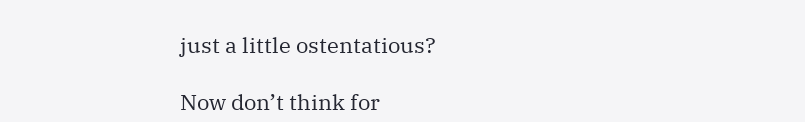just a little ostentatious?

Now don’t think for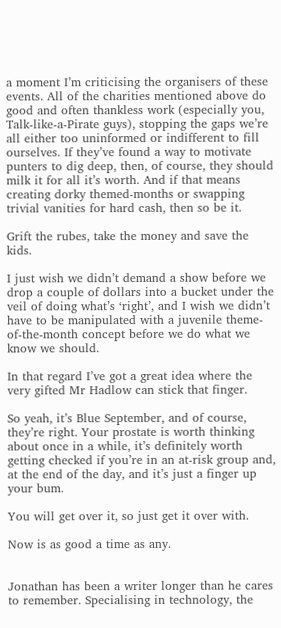a moment I’m criticising the organisers of these events. All of the charities mentioned above do good and often thankless work (especially you, Talk-like-a-Pirate guys), stopping the gaps we’re all either too uninformed or indifferent to fill ourselves. If they’ve found a way to motivate punters to dig deep, then, of course, they should milk it for all it’s worth. And if that means creating dorky themed-months or swapping trivial vanities for hard cash, then so be it.

Grift the rubes, take the money and save the kids.

I just wish we didn’t demand a show before we drop a couple of dollars into a bucket under the veil of doing what’s ‘right’, and I wish we didn’t have to be manipulated with a juvenile theme-of-the-month concept before we do what we know we should.

In that regard I’ve got a great idea where the very gifted Mr Hadlow can stick that finger.

So yeah, it’s Blue September, and of course, they’re right. Your prostate is worth thinking about once in a while, it’s definitely worth getting checked if you’re in an at-risk group and, at the end of the day, and it’s just a finger up your bum.

You will get over it, so just get it over with.

Now is as good a time as any.


Jonathan has been a writer longer than he cares to remember. Specialising in technology, the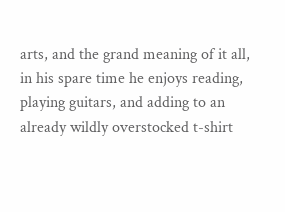arts, and the grand meaning of it all, in his spare time he enjoys reading, playing guitars, and adding to an already wildly overstocked t-shirt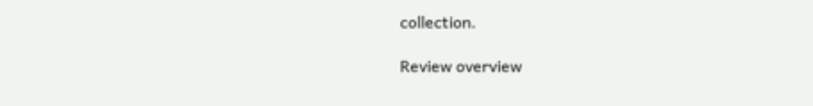collection.

Review overview